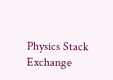Physics Stack Exchange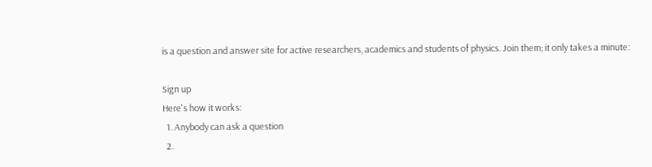is a question and answer site for active researchers, academics and students of physics. Join them; it only takes a minute:

Sign up
Here's how it works:
  1. Anybody can ask a question
  2.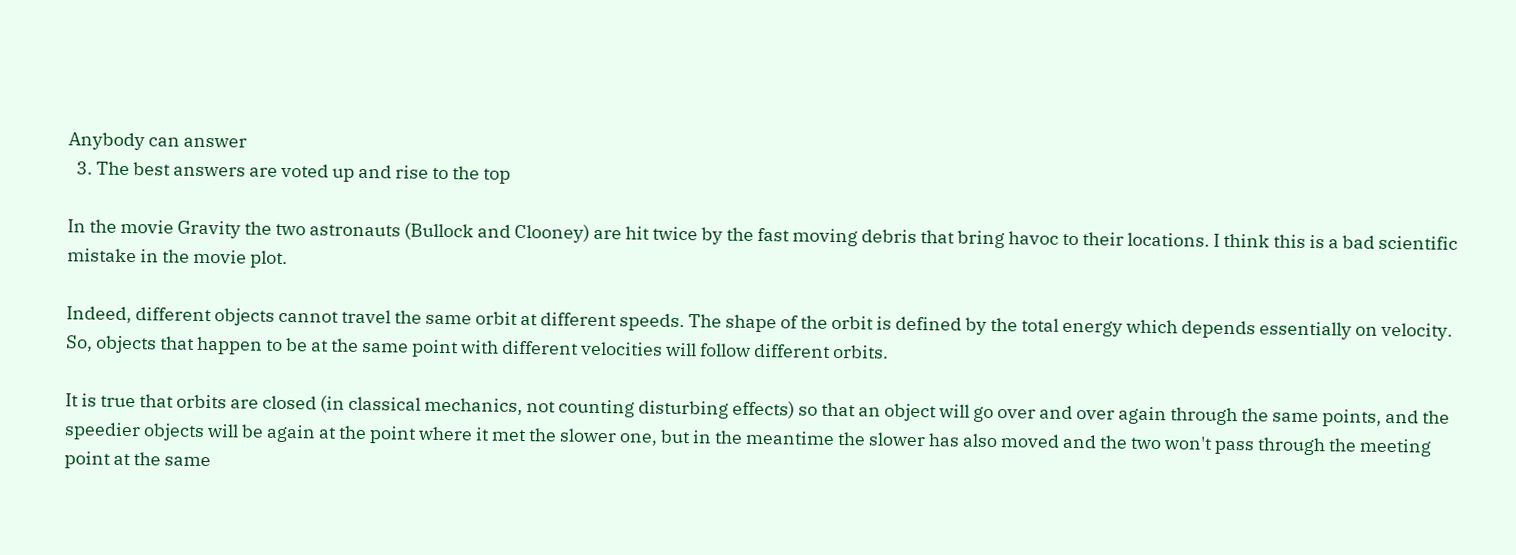Anybody can answer
  3. The best answers are voted up and rise to the top

In the movie Gravity the two astronauts (Bullock and Clooney) are hit twice by the fast moving debris that bring havoc to their locations. I think this is a bad scientific mistake in the movie plot.

Indeed, different objects cannot travel the same orbit at different speeds. The shape of the orbit is defined by the total energy which depends essentially on velocity. So, objects that happen to be at the same point with different velocities will follow different orbits.

It is true that orbits are closed (in classical mechanics, not counting disturbing effects) so that an object will go over and over again through the same points, and the speedier objects will be again at the point where it met the slower one, but in the meantime the slower has also moved and the two won't pass through the meeting point at the same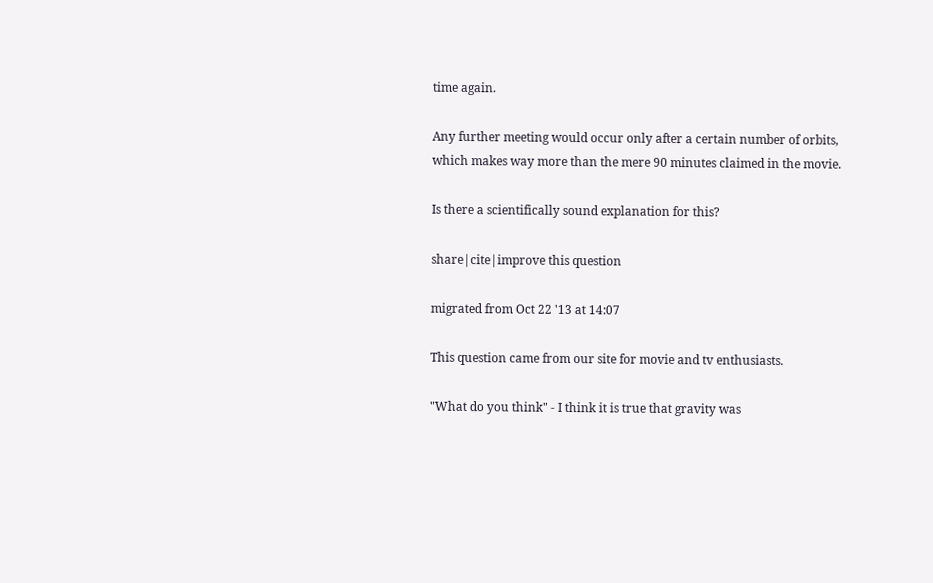time again.

Any further meeting would occur only after a certain number of orbits, which makes way more than the mere 90 minutes claimed in the movie.

Is there a scientifically sound explanation for this?

share|cite|improve this question

migrated from Oct 22 '13 at 14:07

This question came from our site for movie and tv enthusiasts.

"What do you think" - I think it is true that gravity was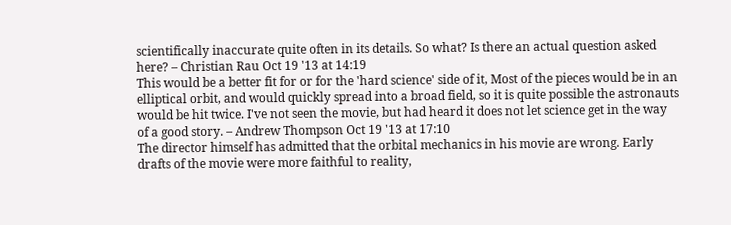scientifically inaccurate quite often in its details. So what? Is there an actual question asked here? – Christian Rau Oct 19 '13 at 14:19
This would be a better fit for or for the 'hard science' side of it, Most of the pieces would be in an elliptical orbit, and would quickly spread into a broad field, so it is quite possible the astronauts would be hit twice. I've not seen the movie, but had heard it does not let science get in the way of a good story. – Andrew Thompson Oct 19 '13 at 17:10
The director himself has admitted that the orbital mechanics in his movie are wrong. Early drafts of the movie were more faithful to reality,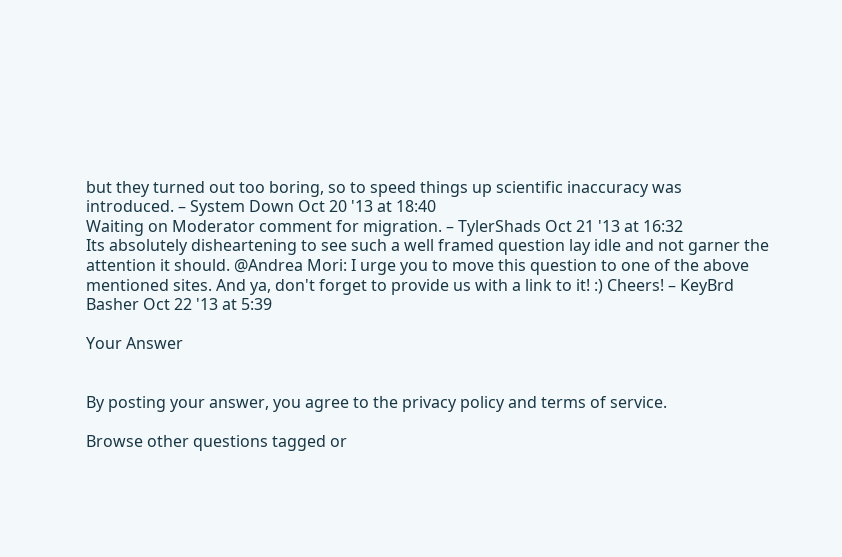but they turned out too boring, so to speed things up scientific inaccuracy was introduced. – System Down Oct 20 '13 at 18:40
Waiting on Moderator comment for migration. – TylerShads Oct 21 '13 at 16:32
Its absolutely disheartening to see such a well framed question lay idle and not garner the attention it should. @Andrea Mori: I urge you to move this question to one of the above mentioned sites. And ya, don't forget to provide us with a link to it! :) Cheers! – KeyBrd Basher Oct 22 '13 at 5:39

Your Answer


By posting your answer, you agree to the privacy policy and terms of service.

Browse other questions tagged or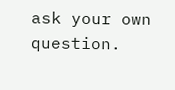ask your own question.